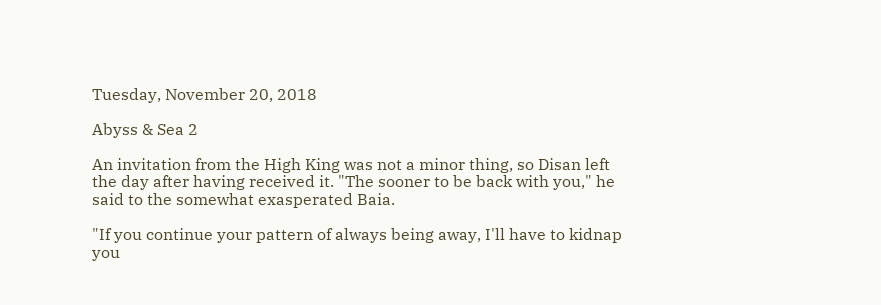Tuesday, November 20, 2018

Abyss & Sea 2

An invitation from the High King was not a minor thing, so Disan left the day after having received it. "The sooner to be back with you," he said to the somewhat exasperated Baia.

"If you continue your pattern of always being away, I'll have to kidnap you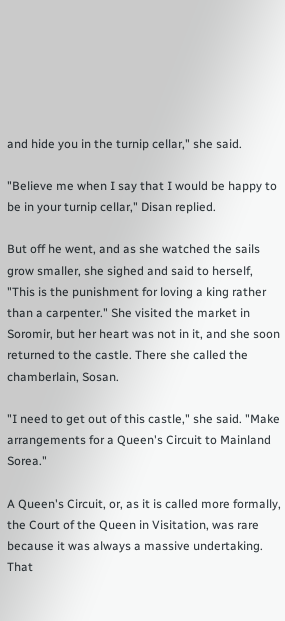and hide you in the turnip cellar," she said.

"Believe me when I say that I would be happy to be in your turnip cellar," Disan replied.

But off he went, and as she watched the sails grow smaller, she sighed and said to herself, "This is the punishment for loving a king rather than a carpenter." She visited the market in Soromir, but her heart was not in it, and she soon returned to the castle. There she called the chamberlain, Sosan.

"I need to get out of this castle," she said. "Make arrangements for a Queen's Circuit to Mainland Sorea."

A Queen's Circuit, or, as it is called more formally, the Court of the Queen in Visitation, was rare because it was always a massive undertaking. That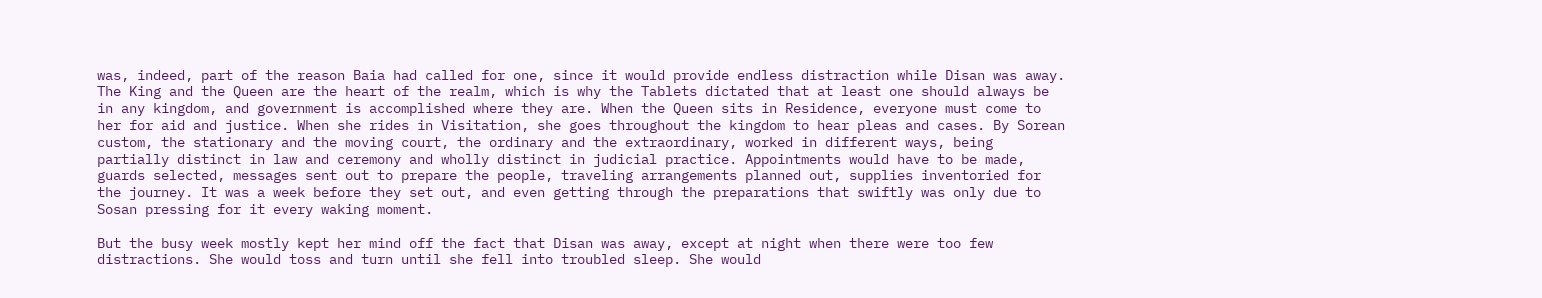was, indeed, part of the reason Baia had called for one, since it would provide endless distraction while Disan was away. The King and the Queen are the heart of the realm, which is why the Tablets dictated that at least one should always be in any kingdom, and government is accomplished where they are. When the Queen sits in Residence, everyone must come to her for aid and justice. When she rides in Visitation, she goes throughout the kingdom to hear pleas and cases. By Sorean custom, the stationary and the moving court, the ordinary and the extraordinary, worked in different ways, being partially distinct in law and ceremony and wholly distinct in judicial practice. Appointments would have to be made, guards selected, messages sent out to prepare the people, traveling arrangements planned out, supplies inventoried for the journey. It was a week before they set out, and even getting through the preparations that swiftly was only due to Sosan pressing for it every waking moment.

But the busy week mostly kept her mind off the fact that Disan was away, except at night when there were too few distractions. She would toss and turn until she fell into troubled sleep. She would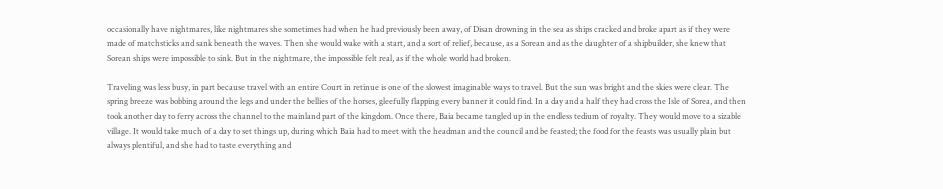occasionally have nightmares, like nightmares she sometimes had when he had previously been away, of Disan drowning in the sea as ships cracked and broke apart as if they were made of matchsticks and sank beneath the waves. Then she would wake with a start, and a sort of relief, because, as a Sorean and as the daughter of a shipbuilder, she knew that Sorean ships were impossible to sink. But in the nightmare, the impossible felt real, as if the whole world had broken.

Traveling was less busy, in part because travel with an entire Court in retinue is one of the slowest imaginable ways to travel. But the sun was bright and the skies were clear. The spring breeze was bobbing around the legs and under the bellies of the horses, gleefully flapping every banner it could find. In a day and a half they had cross the Isle of Sorea, and then took another day to ferry across the channel to the mainland part of the kingdom. Once there, Baia became tangled up in the endless tedium of royalty. They would move to a sizable village. It would take much of a day to set things up, during which Baia had to meet with the headman and the council and be feasted; the food for the feasts was usually plain but always plentiful, and she had to taste everything and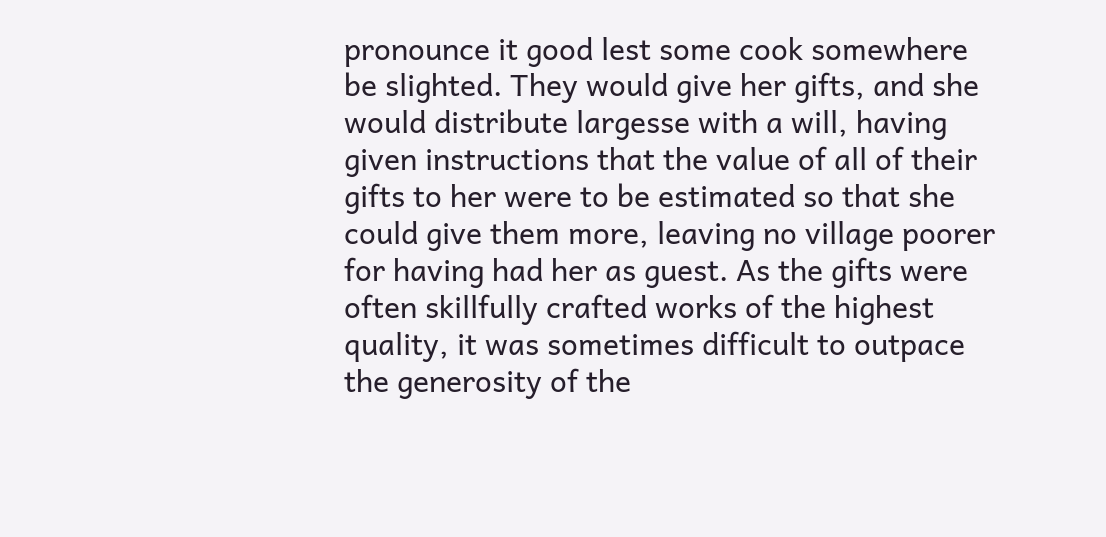pronounce it good lest some cook somewhere be slighted. They would give her gifts, and she would distribute largesse with a will, having given instructions that the value of all of their gifts to her were to be estimated so that she could give them more, leaving no village poorer for having had her as guest. As the gifts were often skillfully crafted works of the highest quality, it was sometimes difficult to outpace the generosity of the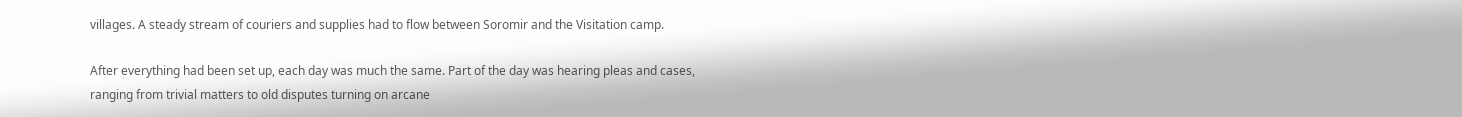villages. A steady stream of couriers and supplies had to flow between Soromir and the Visitation camp.

After everything had been set up, each day was much the same. Part of the day was hearing pleas and cases, ranging from trivial matters to old disputes turning on arcane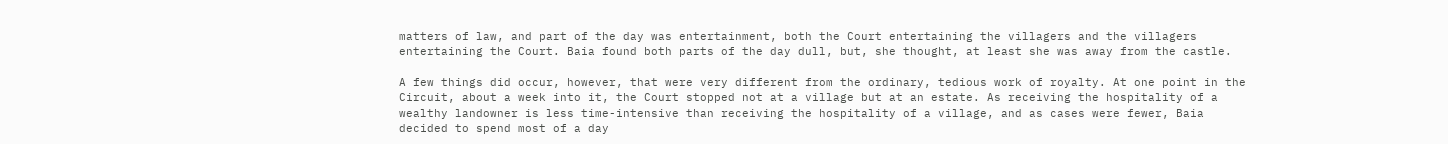matters of law, and part of the day was entertainment, both the Court entertaining the villagers and the villagers entertaining the Court. Baia found both parts of the day dull, but, she thought, at least she was away from the castle.

A few things did occur, however, that were very different from the ordinary, tedious work of royalty. At one point in the Circuit, about a week into it, the Court stopped not at a village but at an estate. As receiving the hospitality of a wealthy landowner is less time-intensive than receiving the hospitality of a village, and as cases were fewer, Baia decided to spend most of a day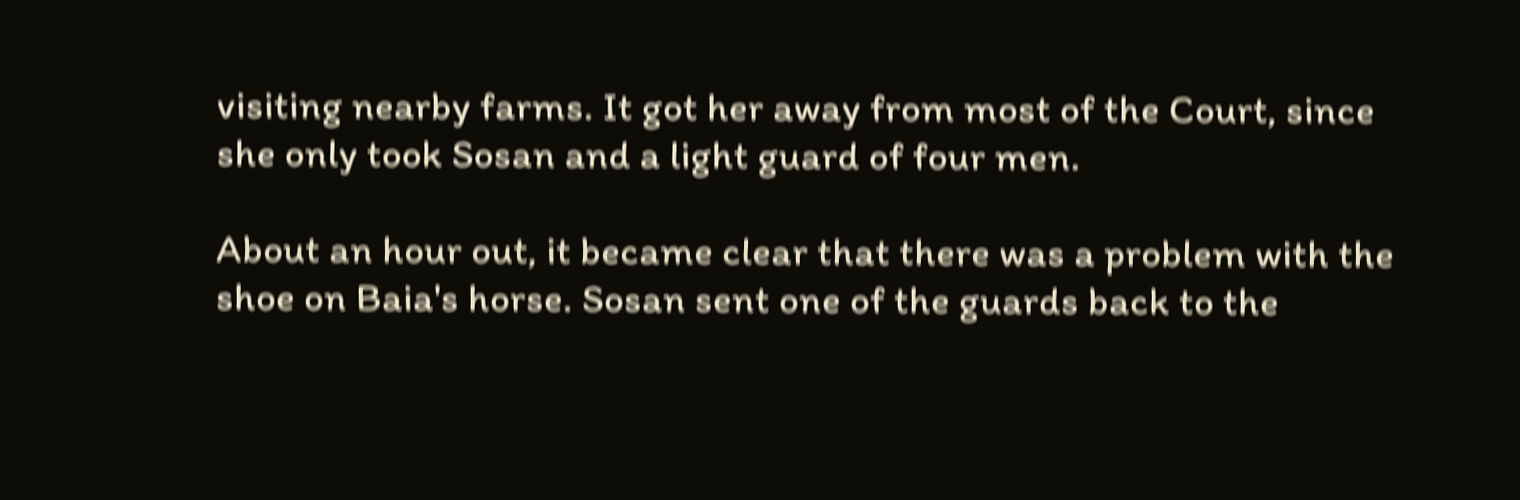visiting nearby farms. It got her away from most of the Court, since she only took Sosan and a light guard of four men.

About an hour out, it became clear that there was a problem with the shoe on Baia's horse. Sosan sent one of the guards back to the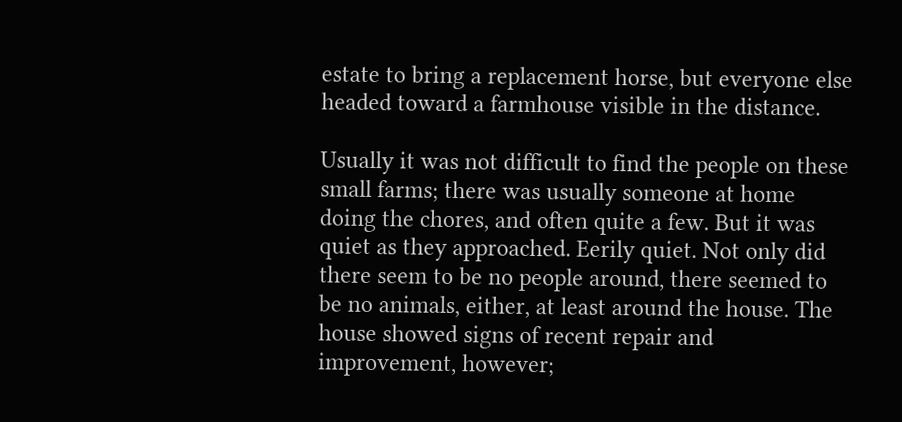estate to bring a replacement horse, but everyone else headed toward a farmhouse visible in the distance.

Usually it was not difficult to find the people on these small farms; there was usually someone at home doing the chores, and often quite a few. But it was quiet as they approached. Eerily quiet. Not only did there seem to be no people around, there seemed to be no animals, either, at least around the house. The house showed signs of recent repair and improvement, however;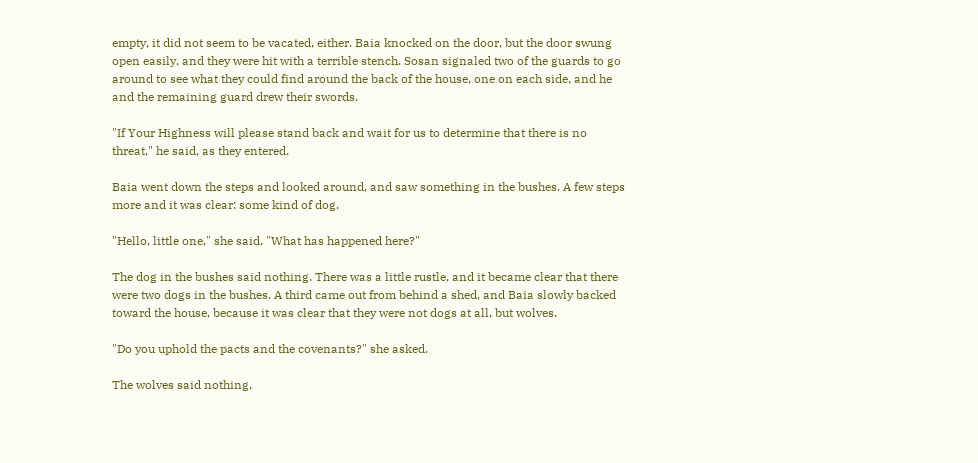empty, it did not seem to be vacated, either. Baia knocked on the door, but the door swung open easily, and they were hit with a terrible stench. Sosan signaled two of the guards to go around to see what they could find around the back of the house, one on each side, and he and the remaining guard drew their swords.

"If Your Highness will please stand back and wait for us to determine that there is no threat," he said, as they entered.

Baia went down the steps and looked around, and saw something in the bushes. A few steps more and it was clear: some kind of dog.

"Hello, little one," she said. "What has happened here?"

The dog in the bushes said nothing. There was a little rustle, and it became clear that there were two dogs in the bushes. A third came out from behind a shed, and Baia slowly backed toward the house, because it was clear that they were not dogs at all, but wolves.

"Do you uphold the pacts and the covenants?" she asked.

The wolves said nothing,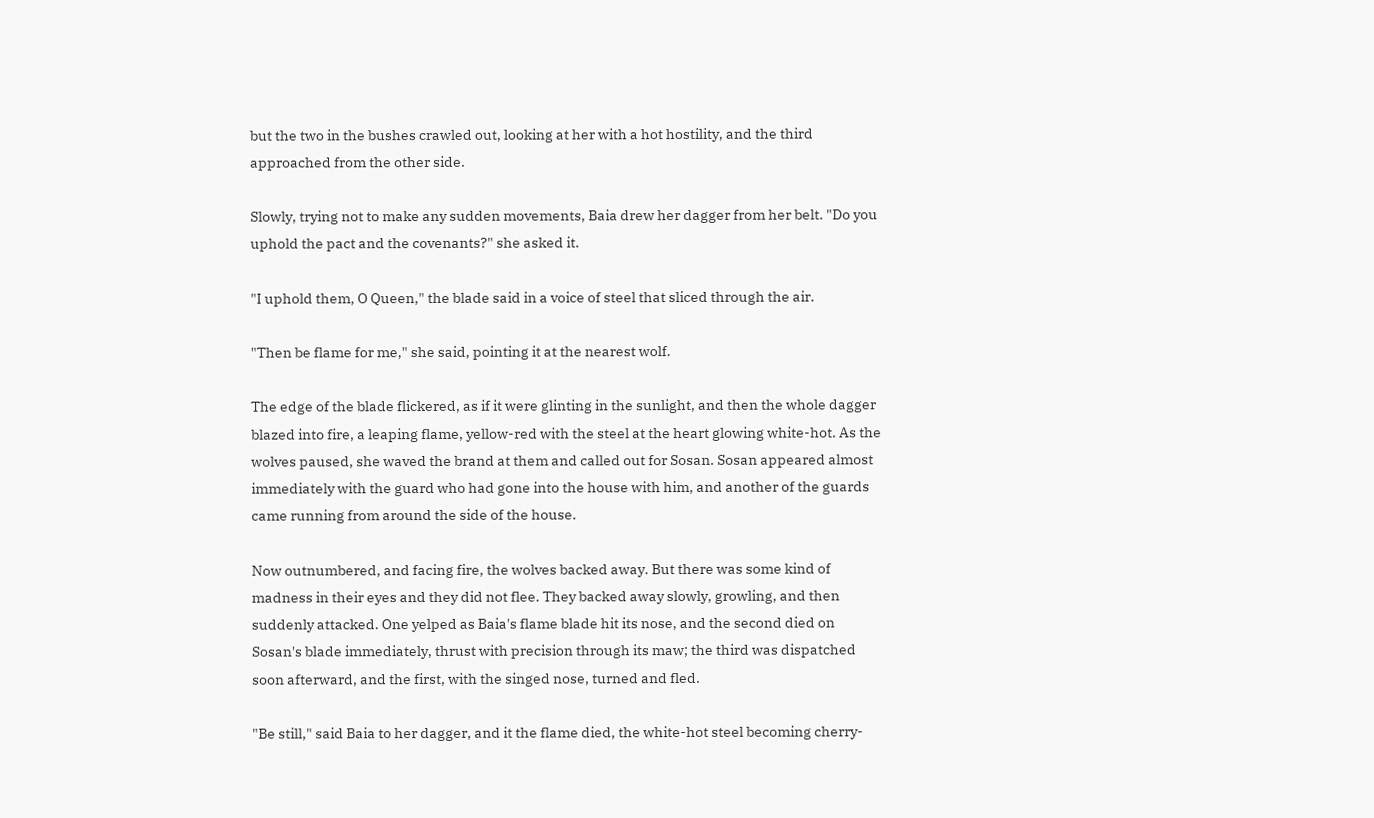but the two in the bushes crawled out, looking at her with a hot hostility, and the third approached from the other side.

Slowly, trying not to make any sudden movements, Baia drew her dagger from her belt. "Do you uphold the pact and the covenants?" she asked it.

"I uphold them, O Queen," the blade said in a voice of steel that sliced through the air.

"Then be flame for me," she said, pointing it at the nearest wolf.

The edge of the blade flickered, as if it were glinting in the sunlight, and then the whole dagger blazed into fire, a leaping flame, yellow-red with the steel at the heart glowing white-hot. As the wolves paused, she waved the brand at them and called out for Sosan. Sosan appeared almost immediately with the guard who had gone into the house with him, and another of the guards came running from around the side of the house.

Now outnumbered, and facing fire, the wolves backed away. But there was some kind of madness in their eyes and they did not flee. They backed away slowly, growling, and then suddenly attacked. One yelped as Baia's flame blade hit its nose, and the second died on Sosan's blade immediately, thrust with precision through its maw; the third was dispatched soon afterward, and the first, with the singed nose, turned and fled.

"Be still," said Baia to her dagger, and it the flame died, the white-hot steel becoming cherry-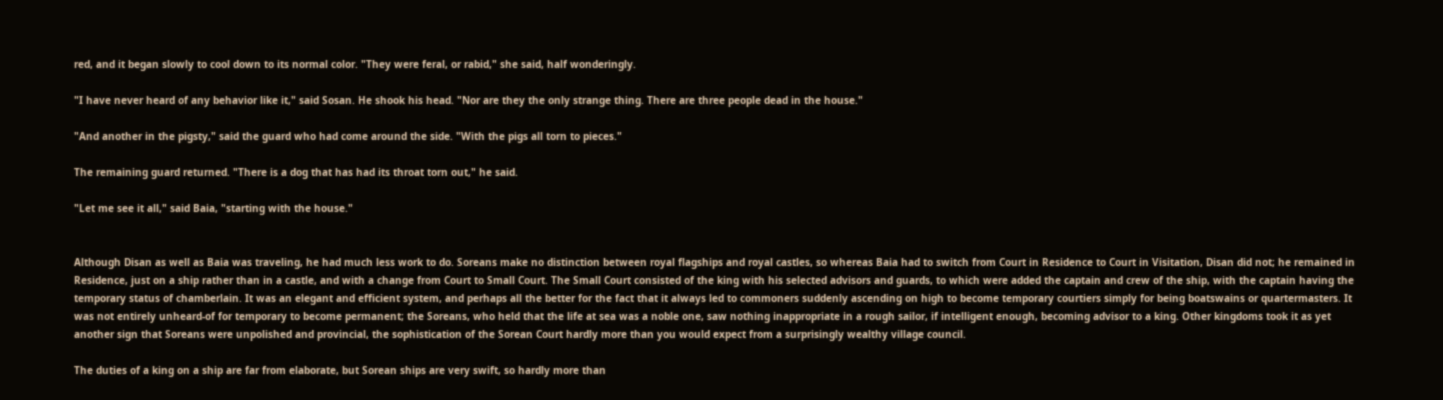red, and it began slowly to cool down to its normal color. "They were feral, or rabid," she said, half wonderingly.

"I have never heard of any behavior like it," said Sosan. He shook his head. "Nor are they the only strange thing. There are three people dead in the house."

"And another in the pigsty," said the guard who had come around the side. "With the pigs all torn to pieces."

The remaining guard returned. "There is a dog that has had its throat torn out," he said.

"Let me see it all," said Baia, "starting with the house."


Although Disan as well as Baia was traveling, he had much less work to do. Soreans make no distinction between royal flagships and royal castles, so whereas Baia had to switch from Court in Residence to Court in Visitation, Disan did not; he remained in Residence, just on a ship rather than in a castle, and with a change from Court to Small Court. The Small Court consisted of the king with his selected advisors and guards, to which were added the captain and crew of the ship, with the captain having the temporary status of chamberlain. It was an elegant and efficient system, and perhaps all the better for the fact that it always led to commoners suddenly ascending on high to become temporary courtiers simply for being boatswains or quartermasters. It was not entirely unheard-of for temporary to become permanent; the Soreans, who held that the life at sea was a noble one, saw nothing inappropriate in a rough sailor, if intelligent enough, becoming advisor to a king. Other kingdoms took it as yet another sign that Soreans were unpolished and provincial, the sophistication of the Sorean Court hardly more than you would expect from a surprisingly wealthy village council.

The duties of a king on a ship are far from elaborate, but Sorean ships are very swift, so hardly more than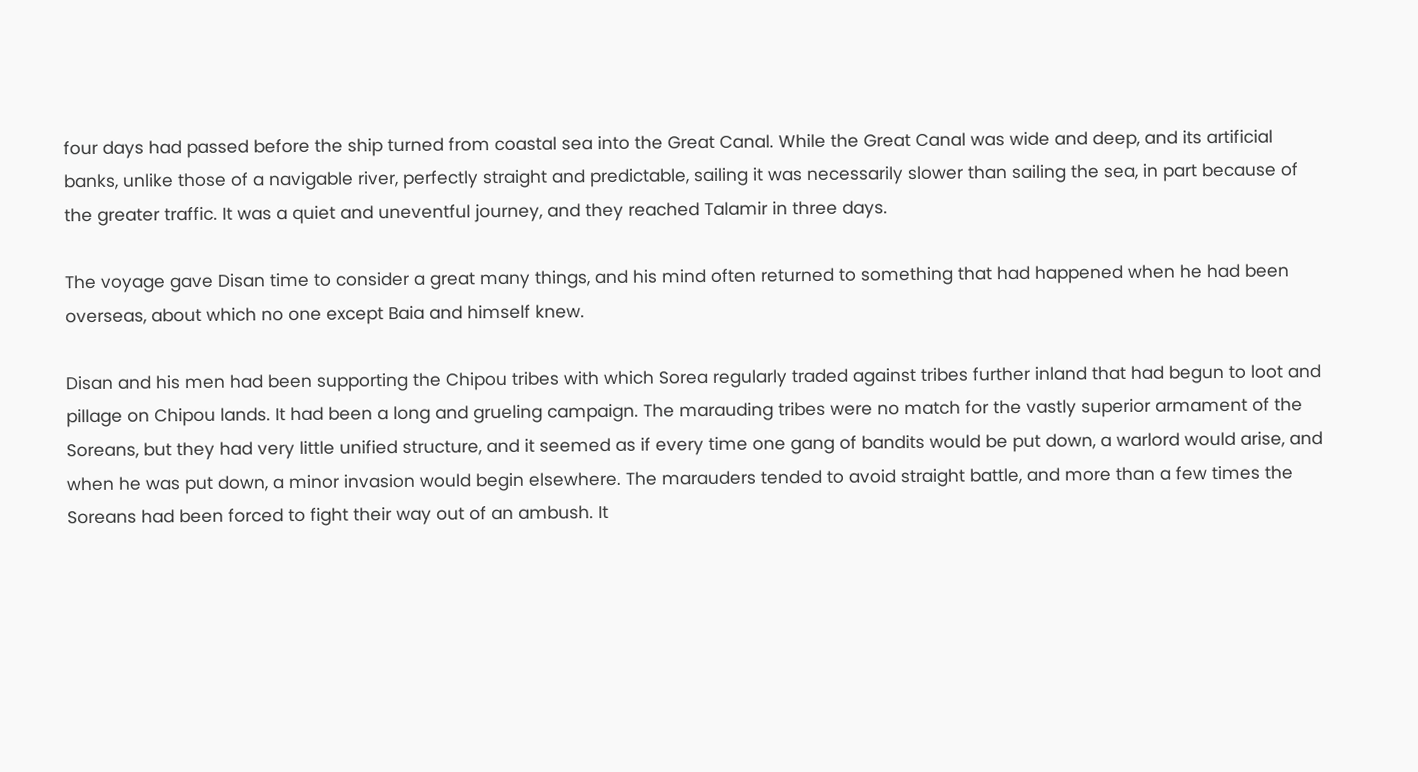four days had passed before the ship turned from coastal sea into the Great Canal. While the Great Canal was wide and deep, and its artificial banks, unlike those of a navigable river, perfectly straight and predictable, sailing it was necessarily slower than sailing the sea, in part because of the greater traffic. It was a quiet and uneventful journey, and they reached Talamir in three days.

The voyage gave Disan time to consider a great many things, and his mind often returned to something that had happened when he had been overseas, about which no one except Baia and himself knew.

Disan and his men had been supporting the Chipou tribes with which Sorea regularly traded against tribes further inland that had begun to loot and pillage on Chipou lands. It had been a long and grueling campaign. The marauding tribes were no match for the vastly superior armament of the Soreans, but they had very little unified structure, and it seemed as if every time one gang of bandits would be put down, a warlord would arise, and when he was put down, a minor invasion would begin elsewhere. The marauders tended to avoid straight battle, and more than a few times the Soreans had been forced to fight their way out of an ambush. It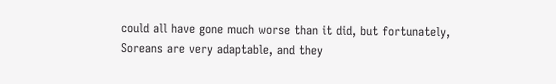could all have gone much worse than it did, but fortunately, Soreans are very adaptable, and they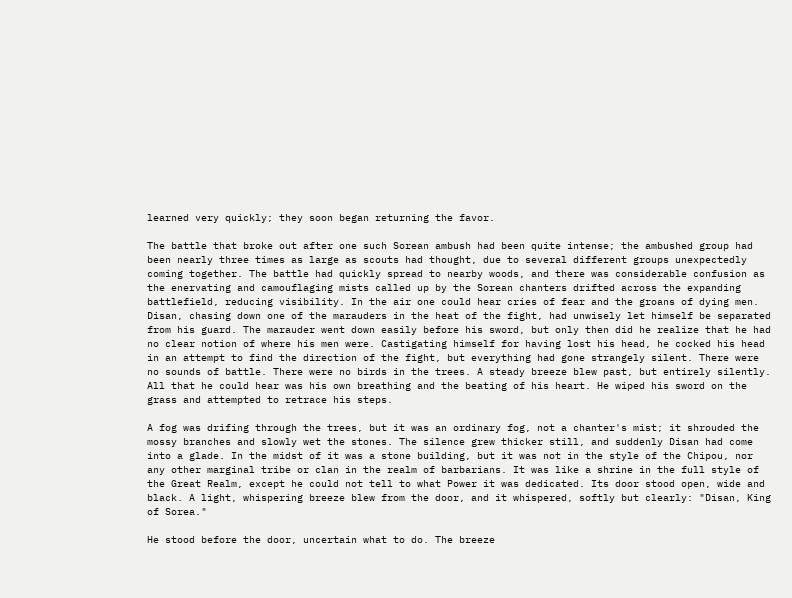learned very quickly; they soon began returning the favor.

The battle that broke out after one such Sorean ambush had been quite intense; the ambushed group had been nearly three times as large as scouts had thought, due to several different groups unexpectedly coming together. The battle had quickly spread to nearby woods, and there was considerable confusion as the enervating and camouflaging mists called up by the Sorean chanters drifted across the expanding battlefield, reducing visibility. In the air one could hear cries of fear and the groans of dying men. Disan, chasing down one of the marauders in the heat of the fight, had unwisely let himself be separated from his guard. The marauder went down easily before his sword, but only then did he realize that he had no clear notion of where his men were. Castigating himself for having lost his head, he cocked his head in an attempt to find the direction of the fight, but everything had gone strangely silent. There were no sounds of battle. There were no birds in the trees. A steady breeze blew past, but entirely silently. All that he could hear was his own breathing and the beating of his heart. He wiped his sword on the grass and attempted to retrace his steps.

A fog was drifing through the trees, but it was an ordinary fog, not a chanter's mist; it shrouded the mossy branches and slowly wet the stones. The silence grew thicker still, and suddenly Disan had come into a glade. In the midst of it was a stone building, but it was not in the style of the Chipou, nor any other marginal tribe or clan in the realm of barbarians. It was like a shrine in the full style of the Great Realm, except he could not tell to what Power it was dedicated. Its door stood open, wide and black. A light, whispering breeze blew from the door, and it whispered, softly but clearly: "Disan, King of Sorea."

He stood before the door, uncertain what to do. The breeze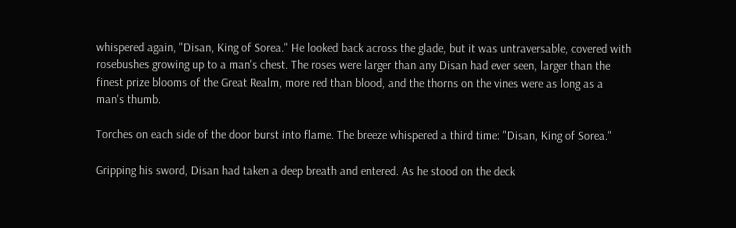whispered again, "Disan, King of Sorea." He looked back across the glade, but it was untraversable, covered with rosebushes growing up to a man's chest. The roses were larger than any Disan had ever seen, larger than the finest prize blooms of the Great Realm, more red than blood, and the thorns on the vines were as long as a man's thumb.

Torches on each side of the door burst into flame. The breeze whispered a third time: "Disan, King of Sorea."

Gripping his sword, Disan had taken a deep breath and entered. As he stood on the deck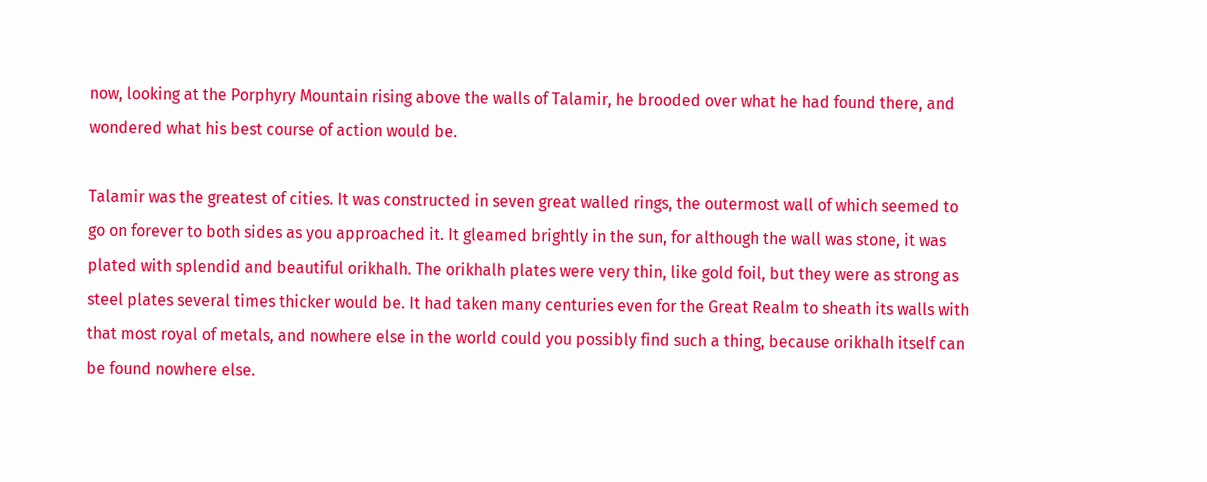now, looking at the Porphyry Mountain rising above the walls of Talamir, he brooded over what he had found there, and wondered what his best course of action would be.

Talamir was the greatest of cities. It was constructed in seven great walled rings, the outermost wall of which seemed to go on forever to both sides as you approached it. It gleamed brightly in the sun, for although the wall was stone, it was plated with splendid and beautiful orikhalh. The orikhalh plates were very thin, like gold foil, but they were as strong as steel plates several times thicker would be. It had taken many centuries even for the Great Realm to sheath its walls with that most royal of metals, and nowhere else in the world could you possibly find such a thing, because orikhalh itself can be found nowhere else.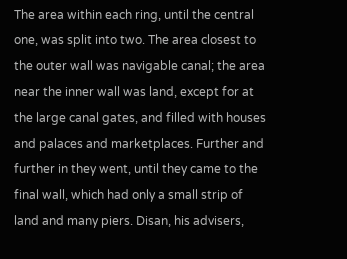The area within each ring, until the central one, was split into two. The area closest to the outer wall was navigable canal; the area near the inner wall was land, except for at the large canal gates, and filled with houses and palaces and marketplaces. Further and further in they went, until they came to the final wall, which had only a small strip of land and many piers. Disan, his advisers,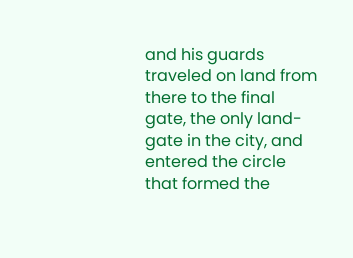and his guards traveled on land from there to the final gate, the only land-gate in the city, and entered the circle that formed the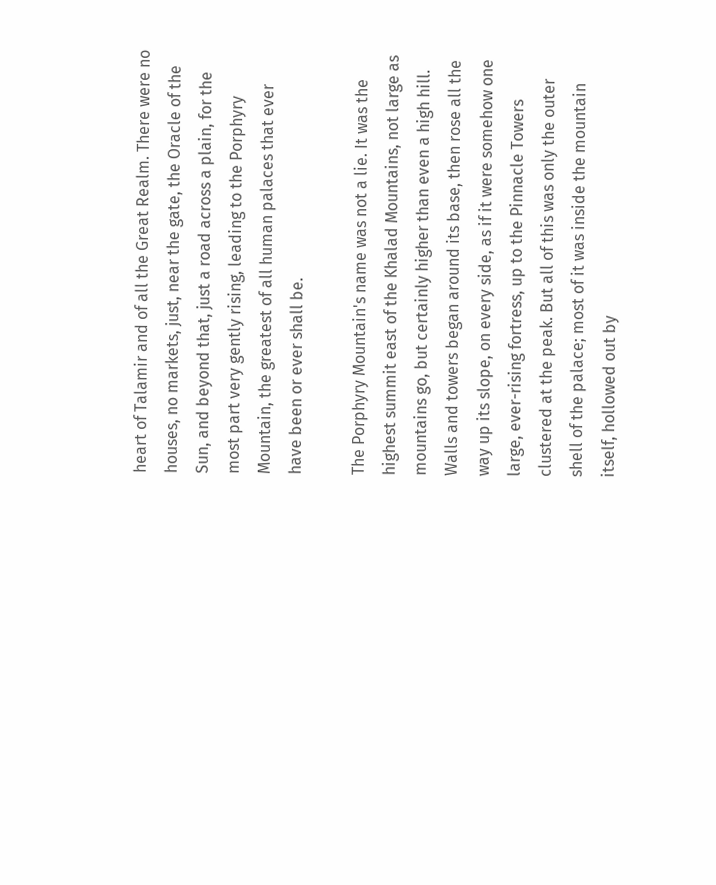heart of Talamir and of all the Great Realm. There were no houses, no markets, just, near the gate, the Oracle of the Sun, and beyond that, just a road across a plain, for the most part very gently rising, leading to the Porphyry Mountain, the greatest of all human palaces that ever have been or ever shall be.

The Porphyry Mountain's name was not a lie. It was the highest summit east of the Khalad Mountains, not large as mountains go, but certainly higher than even a high hill. Walls and towers began around its base, then rose all the way up its slope, on every side, as if it were somehow one large, ever-rising fortress, up to the Pinnacle Towers clustered at the peak. But all of this was only the outer shell of the palace; most of it was inside the mountain itself, hollowed out by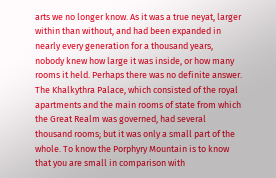arts we no longer know. As it was a true neyat, larger within than without, and had been expanded in nearly every generation for a thousand years, nobody knew how large it was inside, or how many rooms it held. Perhaps there was no definite answer. The Khalkythra Palace, which consisted of the royal apartments and the main rooms of state from which the Great Realm was governed, had several thousand rooms; but it was only a small part of the whole. To know the Porphyry Mountain is to know that you are small in comparison with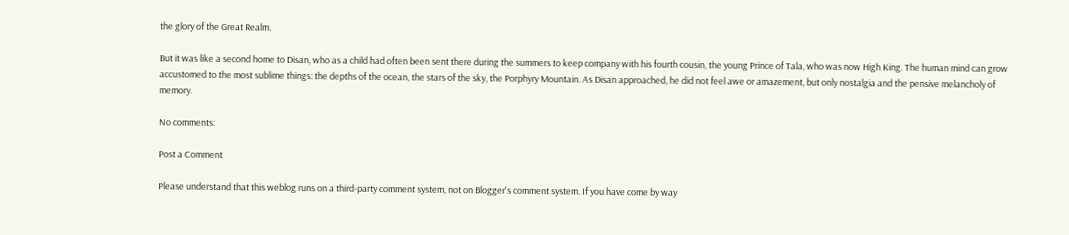the glory of the Great Realm.

But it was like a second home to Disan, who as a child had often been sent there during the summers to keep company with his fourth cousin, the young Prince of Tala, who was now High King. The human mind can grow accustomed to the most sublime things: the depths of the ocean, the stars of the sky, the Porphyry Mountain. As Disan approached, he did not feel awe or amazement, but only nostalgia and the pensive melancholy of memory.

No comments:

Post a Comment

Please understand that this weblog runs on a third-party comment system, not on Blogger's comment system. If you have come by way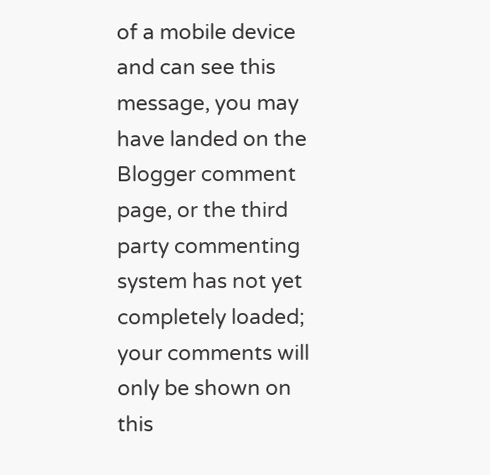of a mobile device and can see this message, you may have landed on the Blogger comment page, or the third party commenting system has not yet completely loaded; your comments will only be shown on this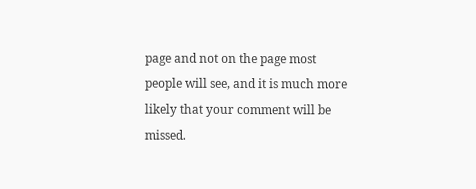page and not on the page most people will see, and it is much more likely that your comment will be missed.